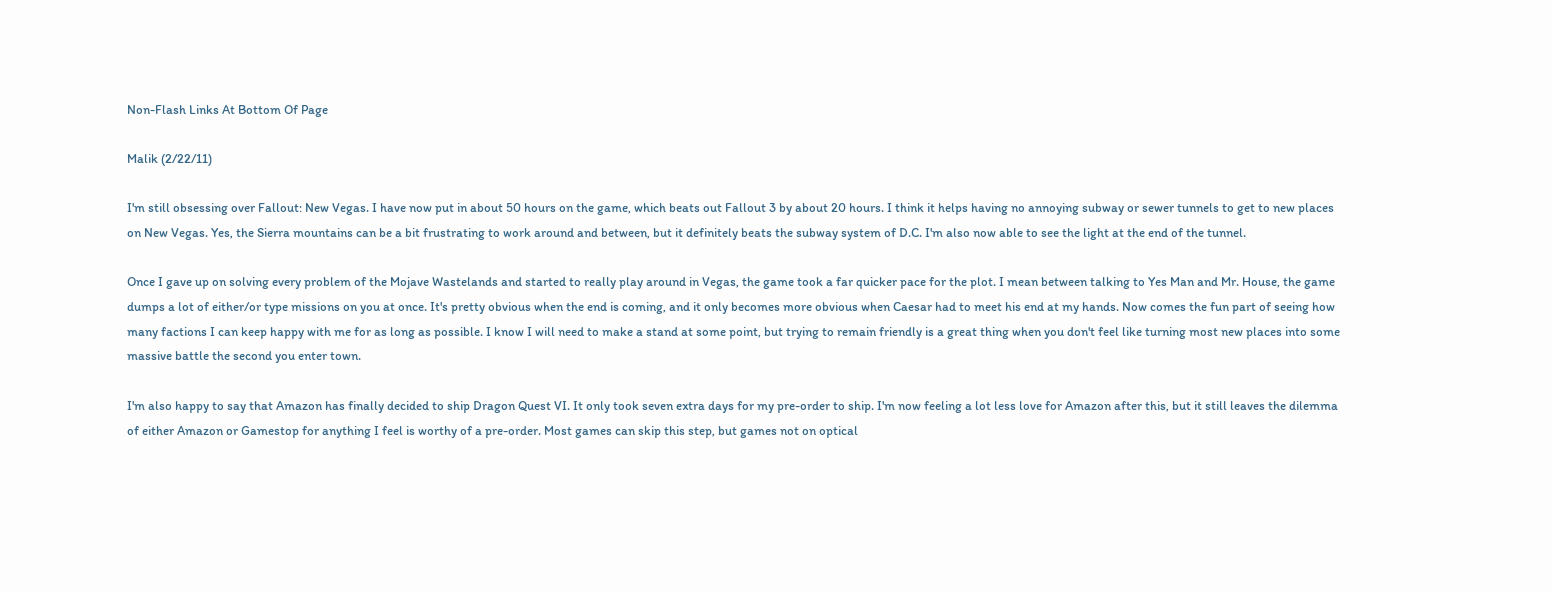Non-Flash Links At Bottom Of Page

Malik (2/22/11)

I'm still obsessing over Fallout: New Vegas. I have now put in about 50 hours on the game, which beats out Fallout 3 by about 20 hours. I think it helps having no annoying subway or sewer tunnels to get to new places on New Vegas. Yes, the Sierra mountains can be a bit frustrating to work around and between, but it definitely beats the subway system of D.C. I'm also now able to see the light at the end of the tunnel.

Once I gave up on solving every problem of the Mojave Wastelands and started to really play around in Vegas, the game took a far quicker pace for the plot. I mean between talking to Yes Man and Mr. House, the game dumps a lot of either/or type missions on you at once. It's pretty obvious when the end is coming, and it only becomes more obvious when Caesar had to meet his end at my hands. Now comes the fun part of seeing how many factions I can keep happy with me for as long as possible. I know I will need to make a stand at some point, but trying to remain friendly is a great thing when you don't feel like turning most new places into some massive battle the second you enter town.

I'm also happy to say that Amazon has finally decided to ship Dragon Quest VI. It only took seven extra days for my pre-order to ship. I'm now feeling a lot less love for Amazon after this, but it still leaves the dilemma of either Amazon or Gamestop for anything I feel is worthy of a pre-order. Most games can skip this step, but games not on optical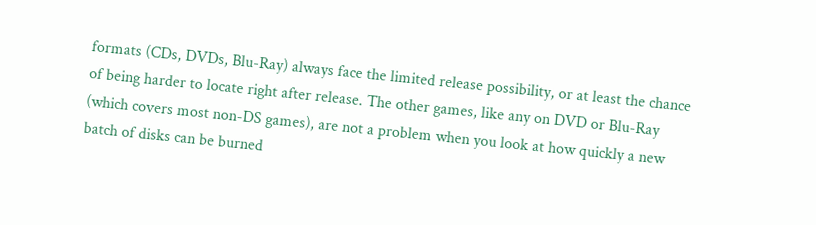formats (CDs, DVDs, Blu-Ray) always face the limited release possibility, or at least the chance of being harder to locate right after release. The other games, like any on DVD or Blu-Ray (which covers most non-DS games), are not a problem when you look at how quickly a new batch of disks can be burned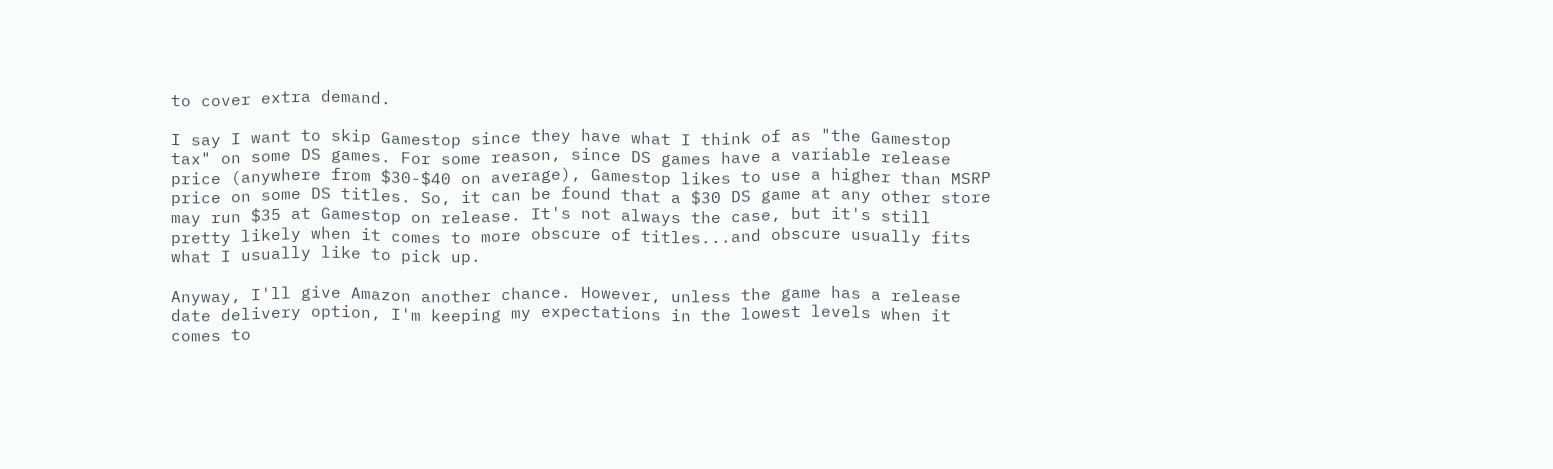to cover extra demand.

I say I want to skip Gamestop since they have what I think of as "the Gamestop tax" on some DS games. For some reason, since DS games have a variable release price (anywhere from $30-$40 on average), Gamestop likes to use a higher than MSRP price on some DS titles. So, it can be found that a $30 DS game at any other store may run $35 at Gamestop on release. It's not always the case, but it's still pretty likely when it comes to more obscure of titles...and obscure usually fits what I usually like to pick up.

Anyway, I'll give Amazon another chance. However, unless the game has a release date delivery option, I'm keeping my expectations in the lowest levels when it comes to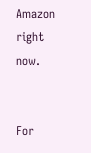Amazon right now.


For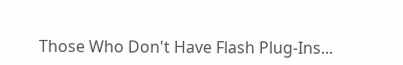Those Who Don't Have Flash Plug-Ins...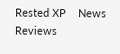Rested XP    News    Reviews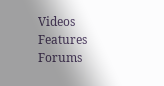Videos    Features    Forums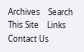Archives    Search This Site    Links    Contact Us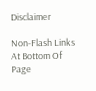Disclaimer

Non-Flash Links At Bottom Of Page